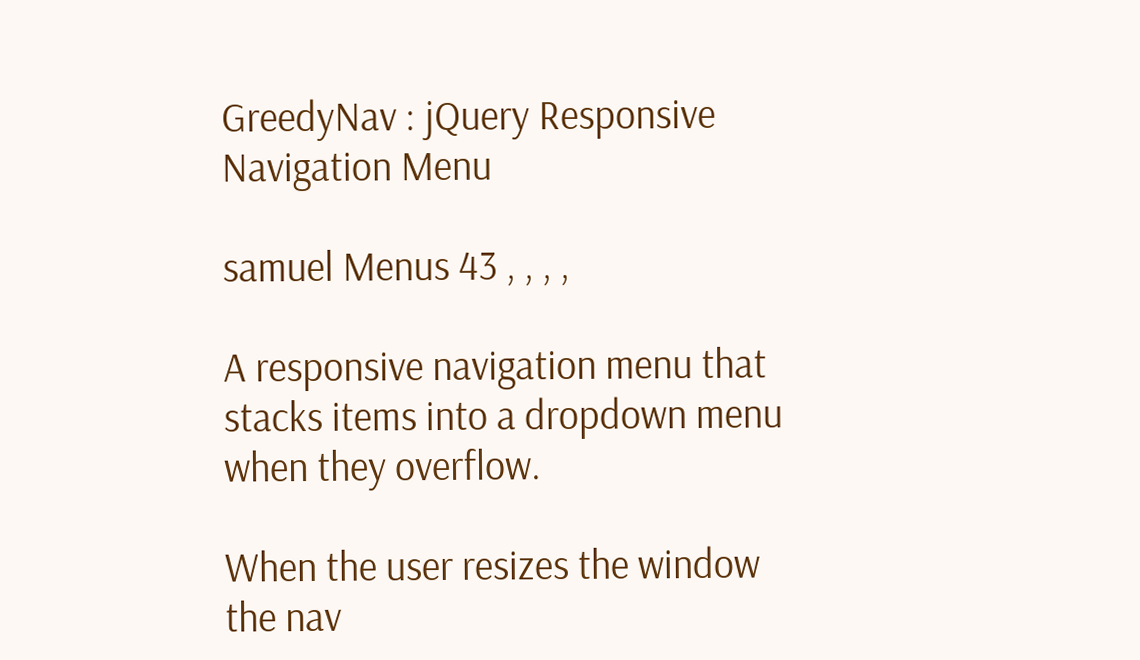GreedyNav : jQuery Responsive Navigation Menu

samuel Menus 43 , , , ,

A responsive navigation menu that stacks items into a dropdown menu when they overflow.

When the user resizes the window the nav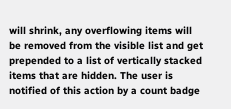will shrink, any overflowing items will be removed from the visible list and get prepended to a list of vertically stacked items that are hidden. The user is notified of this action by a count badge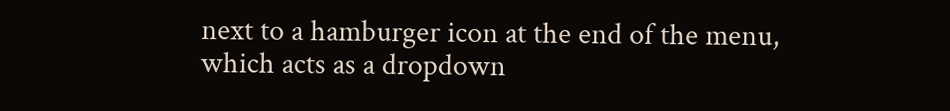next to a hamburger icon at the end of the menu, which acts as a dropdown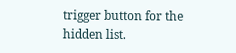trigger button for the hidden list.